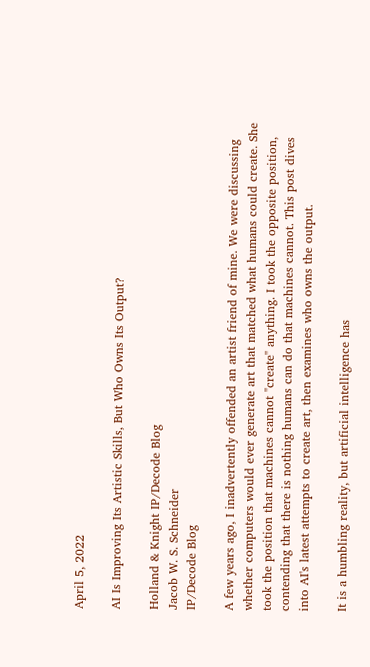April 5, 2022

AI Is Improving Its Artistic Skills, But Who Owns Its Output?

Holland & Knight IP/Decode Blog
Jacob W. S. Schneider
IP/Decode Blog

A few years ago, I inadvertently offended an artist friend of mine. We were discussing whether computers would ever generate art that matched what humans could create. She took the position that machines cannot "create" anything. I took the opposite position, contending that there is nothing humans can do that machines cannot. This post dives into AI's latest attempts to create art, then examines who owns the output.

It is a humbling reality, but artificial intelligence has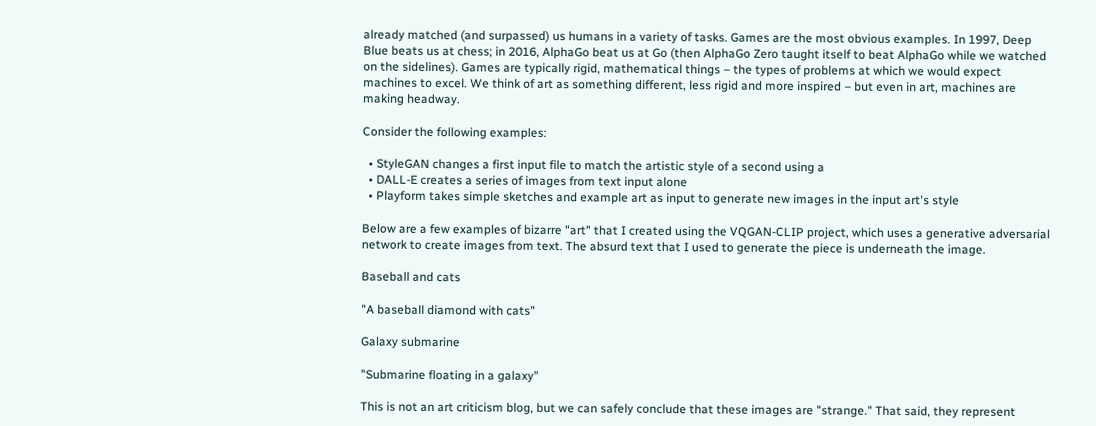already matched (and surpassed) us humans in a variety of tasks. Games are the most obvious examples. In 1997, Deep Blue beats us at chess; in 2016, AlphaGo beat us at Go (then AlphaGo Zero taught itself to beat AlphaGo while we watched on the sidelines). Games are typically rigid, mathematical things – the types of problems at which we would expect machines to excel. We think of art as something different, less rigid and more inspired – but even in art, machines are making headway.

Consider the following examples:

  • StyleGAN changes a first input file to match the artistic style of a second using a
  • DALL-E creates a series of images from text input alone
  • Playform takes simple sketches and example art as input to generate new images in the input art's style

Below are a few examples of bizarre "art" that I created using the VQGAN-CLIP project, which uses a generative adversarial network to create images from text. The absurd text that I used to generate the piece is underneath the image.

Baseball and cats

"A baseball diamond with cats"

Galaxy submarine

"Submarine floating in a galaxy"

This is not an art criticism blog, but we can safely conclude that these images are "strange." That said, they represent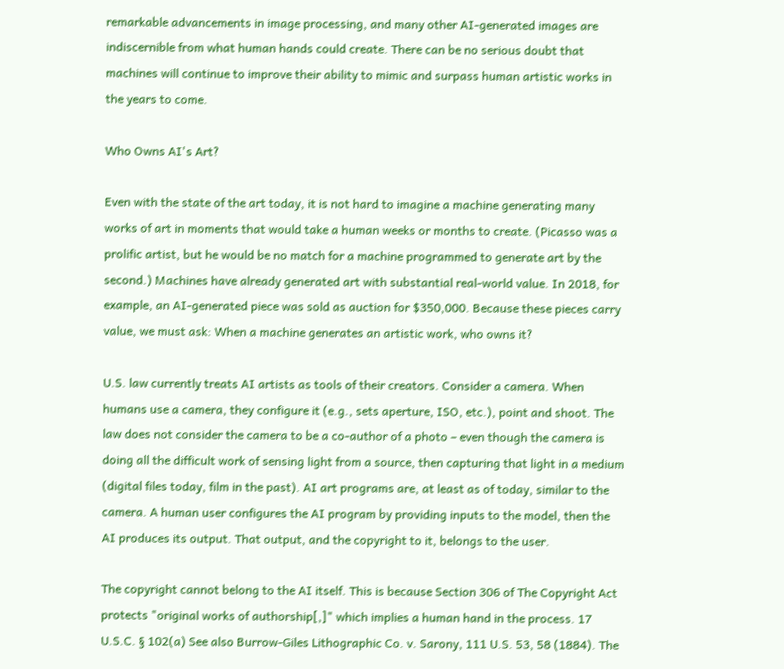remarkable advancements in image processing, and many other AI-generated images are indiscernible from what human hands could create. There can be no serious doubt that machines will continue to improve their ability to mimic and surpass human artistic works in the years to come.

Who Owns AI's Art?

Even with the state of the art today, it is not hard to imagine a machine generating many works of art in moments that would take a human weeks or months to create. (Picasso was a prolific artist, but he would be no match for a machine programmed to generate art by the second.) Machines have already generated art with substantial real-world value. In 2018, for example, an AI-generated piece was sold as auction for $350,000. Because these pieces carry value, we must ask: When a machine generates an artistic work, who owns it?

U.S. law currently treats AI artists as tools of their creators. Consider a camera. When humans use a camera, they configure it (e.g., sets aperture, ISO, etc.), point and shoot. The law does not consider the camera to be a co-author of a photo – even though the camera is doing all the difficult work of sensing light from a source, then capturing that light in a medium (digital files today, film in the past). AI art programs are, at least as of today, similar to the camera. A human user configures the AI program by providing inputs to the model, then the AI produces its output. That output, and the copyright to it, belongs to the user.

The copyright cannot belong to the AI itself. This is because Section 306 of The Copyright Act protects "original works of authorship[,]" which implies a human hand in the process. 17 U.S.C. § 102(a) See also Burrow-Giles Lithographic Co. v. Sarony, 111 U.S. 53, 58 (1884). The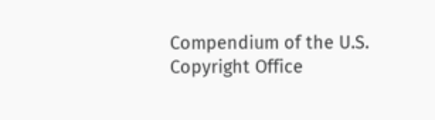Compendium of the U.S. Copyright Office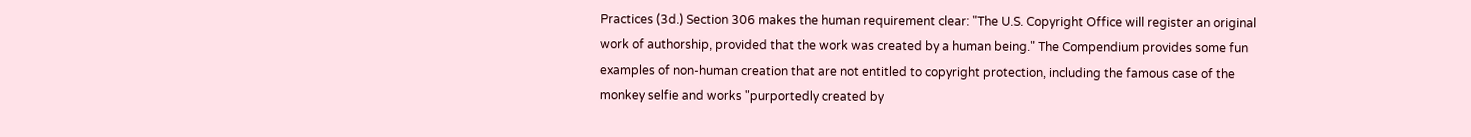Practices (3d.) Section 306 makes the human requirement clear: "The U.S. Copyright Office will register an original work of authorship, provided that the work was created by a human being." The Compendium provides some fun examples of non-human creation that are not entitled to copyright protection, including the famous case of the monkey selfie and works "purportedly created by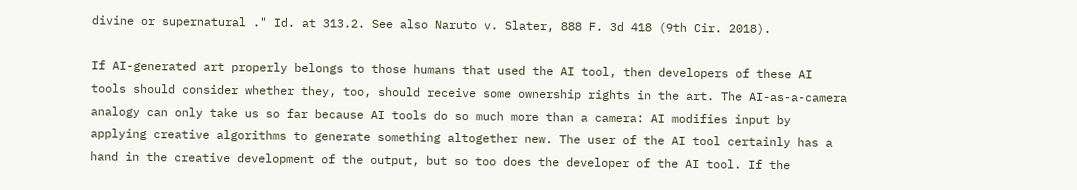divine or supernatural ." Id. at 313.2. See also Naruto v. Slater, 888 F. 3d 418 (9th Cir. 2018).

If AI-generated art properly belongs to those humans that used the AI tool, then developers of these AI tools should consider whether they, too, should receive some ownership rights in the art. The AI-as-a-camera analogy can only take us so far because AI tools do so much more than a camera: AI modifies input by applying creative algorithms to generate something altogether new. The user of the AI tool certainly has a hand in the creative development of the output, but so too does the developer of the AI tool. If the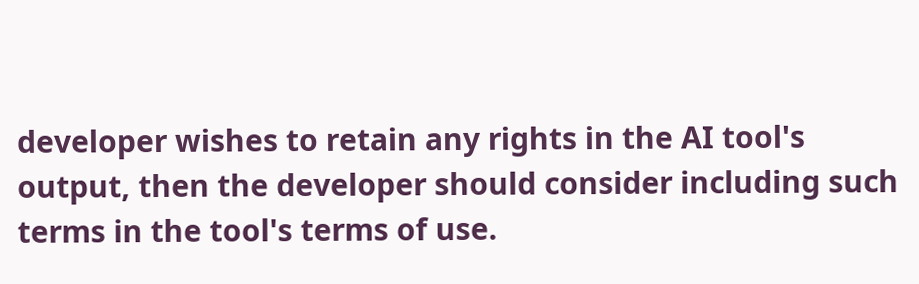developer wishes to retain any rights in the AI tool's output, then the developer should consider including such terms in the tool's terms of use.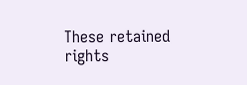These retained rights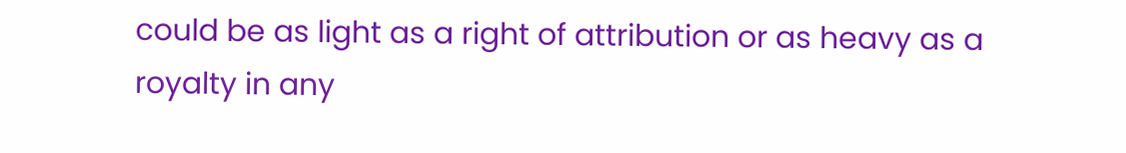could be as light as a right of attribution or as heavy as a royalty in any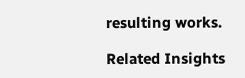resulting works.

Related Insights